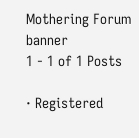Mothering Forum banner
1 - 1 of 1 Posts

· Registered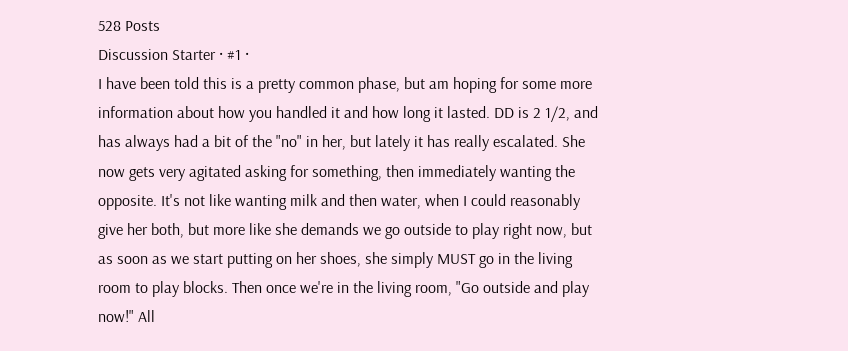528 Posts
Discussion Starter · #1 ·
I have been told this is a pretty common phase, but am hoping for some more information about how you handled it and how long it lasted. DD is 2 1/2, and has always had a bit of the "no" in her, but lately it has really escalated. She now gets very agitated asking for something, then immediately wanting the opposite. It's not like wanting milk and then water, when I could reasonably give her both, but more like she demands we go outside to play right now, but as soon as we start putting on her shoes, she simply MUST go in the living room to play blocks. Then once we're in the living room, "Go outside and play now!" All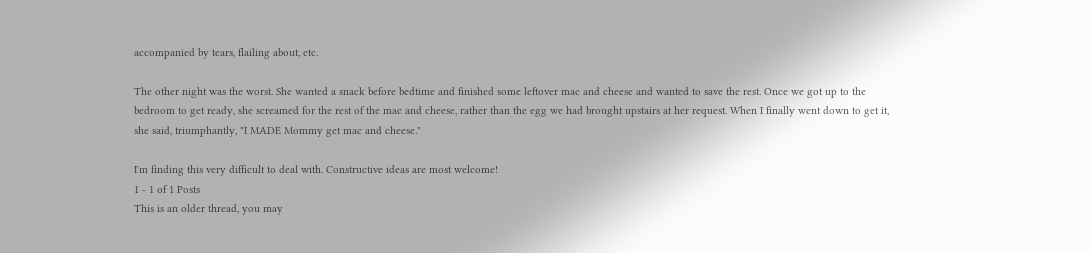accompanied by tears, flailing about, etc.

The other night was the worst. She wanted a snack before bedtime and finished some leftover mac and cheese and wanted to save the rest. Once we got up to the bedroom to get ready, she screamed for the rest of the mac and cheese, rather than the egg we had brought upstairs at her request. When I finally went down to get it, she said, triumphantly, "I MADE Mommy get mac and cheese."

I'm finding this very difficult to deal with. Constructive ideas are most welcome!
1 - 1 of 1 Posts
This is an older thread, you may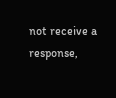not receive a response,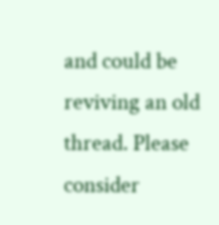and could be reviving an old thread. Please consider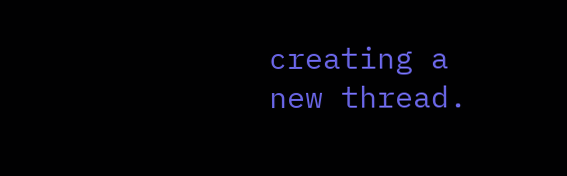creating a new thread.